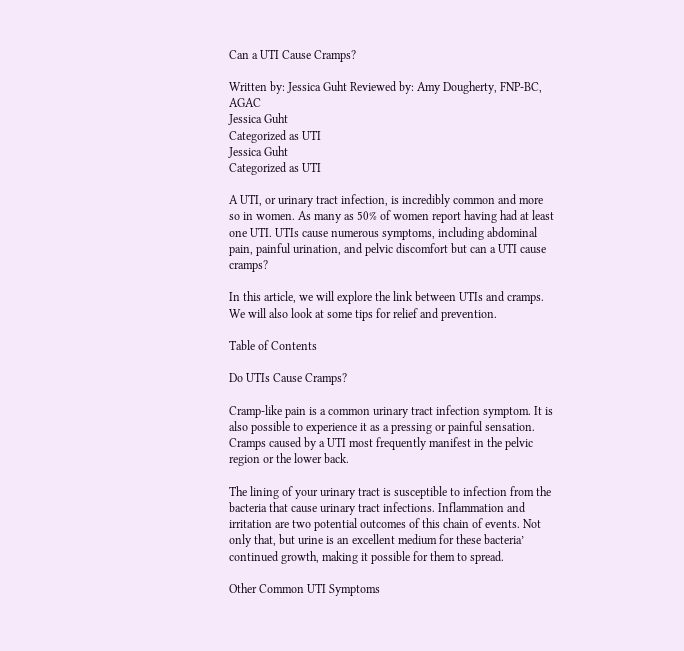Can a UTI Cause Cramps?

Written by: Jessica Guht Reviewed by: Amy Dougherty, FNP-BC, AGAC
Jessica Guht
Categorized as UTI
Jessica Guht
Categorized as UTI

A UTI, or urinary tract infection, is incredibly common and more so in women. As many as 50% of women report having had at least one UTI. UTIs cause numerous symptoms, including abdominal pain, painful urination, and pelvic discomfort but can a UTI cause cramps?

In this article, we will explore the link between UTIs and cramps. We will also look at some tips for relief and prevention.

Table of Contents

Do UTIs Cause Cramps?

Cramp-like pain is a common urinary tract infection symptom. It is also possible to experience it as a pressing or painful sensation. Cramps caused by a UTI most frequently manifest in the pelvic region or the lower back.

The lining of your urinary tract is susceptible to infection from the bacteria that cause urinary tract infections. Inflammation and irritation are two potential outcomes of this chain of events. Not only that, but urine is an excellent medium for these bacteria’ continued growth, making it possible for them to spread.

Other Common UTI Symptoms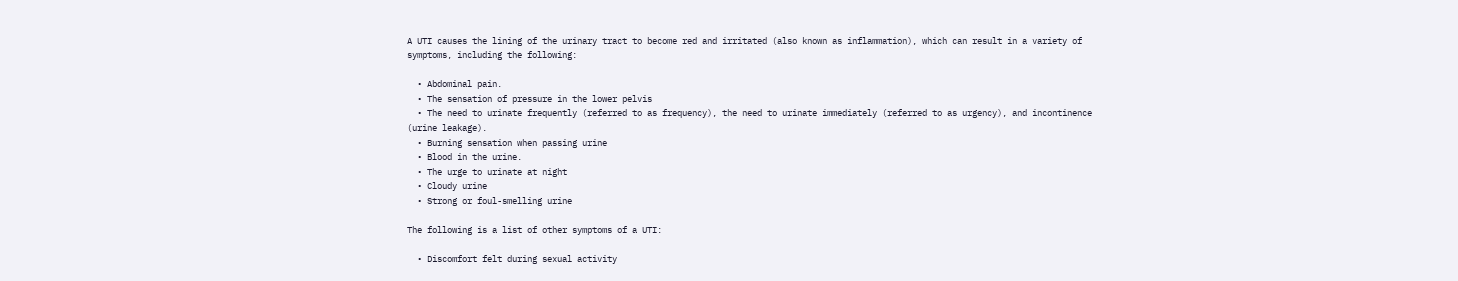A UTI causes the lining of the urinary tract to become red and irritated (also known as inflammation), which can result in a variety of symptoms, including the following:

  • Abdominal pain.
  • The sensation of pressure in the lower pelvis
  • The need to urinate frequently (referred to as frequency), the need to urinate immediately (referred to as urgency), and incontinence (urine leakage).
  • Burning sensation when passing urine
  • Blood in the urine.
  • The urge to urinate at night
  • Cloudy urine
  • Strong or foul-smelling urine

The following is a list of other symptoms of a UTI:

  • Discomfort felt during sexual activity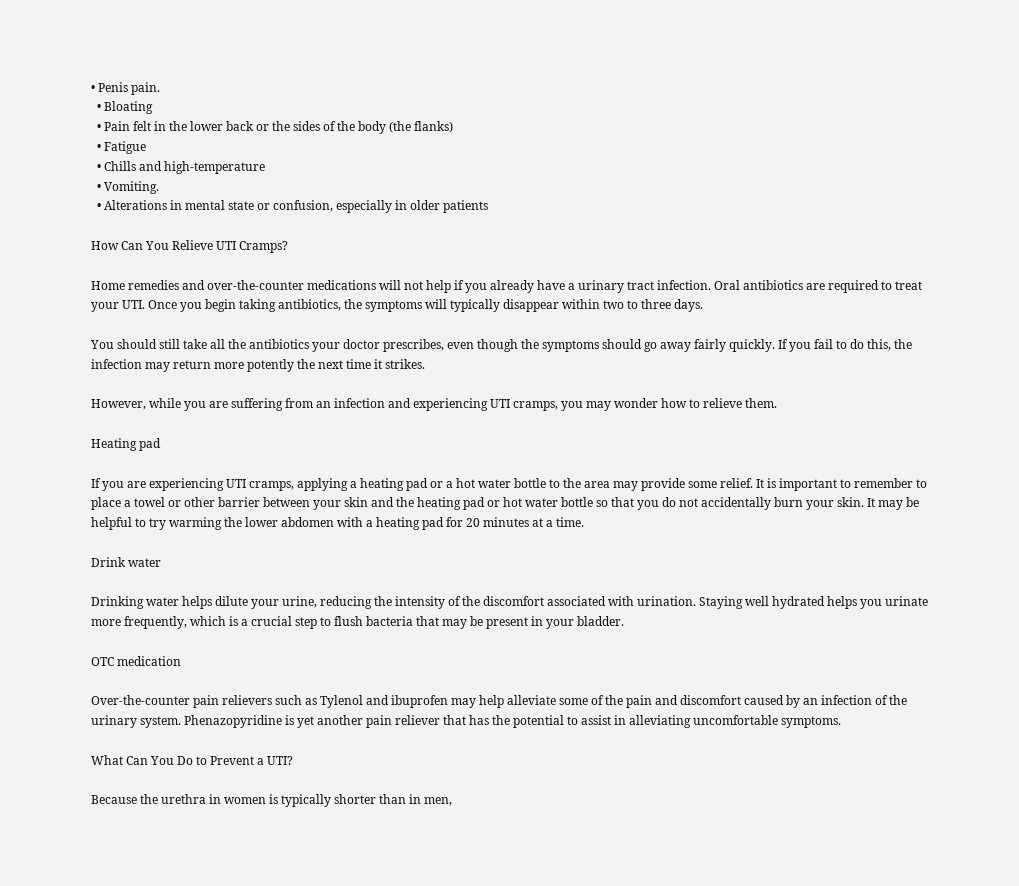• Penis pain.
  • Bloating
  • Pain felt in the lower back or the sides of the body (the flanks)
  • Fatigue
  • Chills and high-temperature
  • Vomiting.
  • Alterations in mental state or confusion, especially in older patients

How Can You Relieve UTI Cramps?

Home remedies and over-the-counter medications will not help if you already have a urinary tract infection. Oral antibiotics are required to treat your UTI. Once you begin taking antibiotics, the symptoms will typically disappear within two to three days.

You should still take all the antibiotics your doctor prescribes, even though the symptoms should go away fairly quickly. If you fail to do this, the infection may return more potently the next time it strikes.

However, while you are suffering from an infection and experiencing UTI cramps, you may wonder how to relieve them.

Heating pad

If you are experiencing UTI cramps, applying a heating pad or a hot water bottle to the area may provide some relief. It is important to remember to place a towel or other barrier between your skin and the heating pad or hot water bottle so that you do not accidentally burn your skin. It may be helpful to try warming the lower abdomen with a heating pad for 20 minutes at a time.

Drink water

Drinking water helps dilute your urine, reducing the intensity of the discomfort associated with urination. Staying well hydrated helps you urinate more frequently, which is a crucial step to flush bacteria that may be present in your bladder.

OTC medication

Over-the-counter pain relievers such as Tylenol and ibuprofen may help alleviate some of the pain and discomfort caused by an infection of the urinary system. Phenazopyridine is yet another pain reliever that has the potential to assist in alleviating uncomfortable symptoms.

What Can You Do to Prevent a UTI?

Because the urethra in women is typically shorter than in men,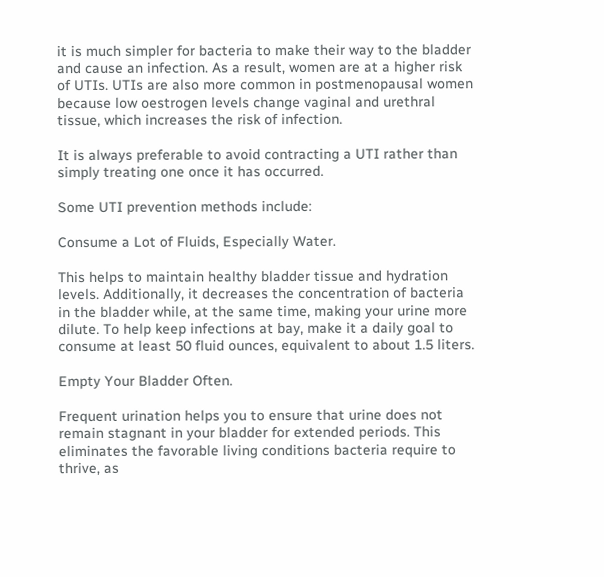it is much simpler for bacteria to make their way to the bladder and cause an infection. As a result, women are at a higher risk of UTIs. UTIs are also more common in postmenopausal women because low oestrogen levels change vaginal and urethral tissue, which increases the risk of infection.

It is always preferable to avoid contracting a UTI rather than simply treating one once it has occurred.

Some UTI prevention methods include:

Consume a Lot of Fluids, Especially Water.

This helps to maintain healthy bladder tissue and hydration levels. Additionally, it decreases the concentration of bacteria in the bladder while, at the same time, making your urine more dilute. To help keep infections at bay, make it a daily goal to consume at least 50 fluid ounces, equivalent to about 1.5 liters.

Empty Your Bladder Often.

Frequent urination helps you to ensure that urine does not remain stagnant in your bladder for extended periods. This eliminates the favorable living conditions bacteria require to thrive, as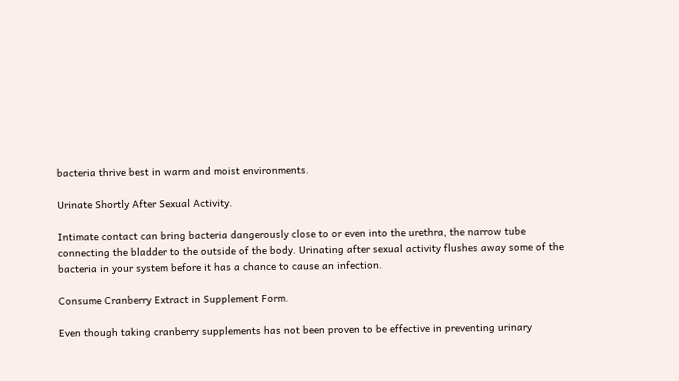bacteria thrive best in warm and moist environments.

Urinate Shortly After Sexual Activity.

Intimate contact can bring bacteria dangerously close to or even into the urethra, the narrow tube connecting the bladder to the outside of the body. Urinating after sexual activity flushes away some of the bacteria in your system before it has a chance to cause an infection.

Consume Cranberry Extract in Supplement Form.

Even though taking cranberry supplements has not been proven to be effective in preventing urinary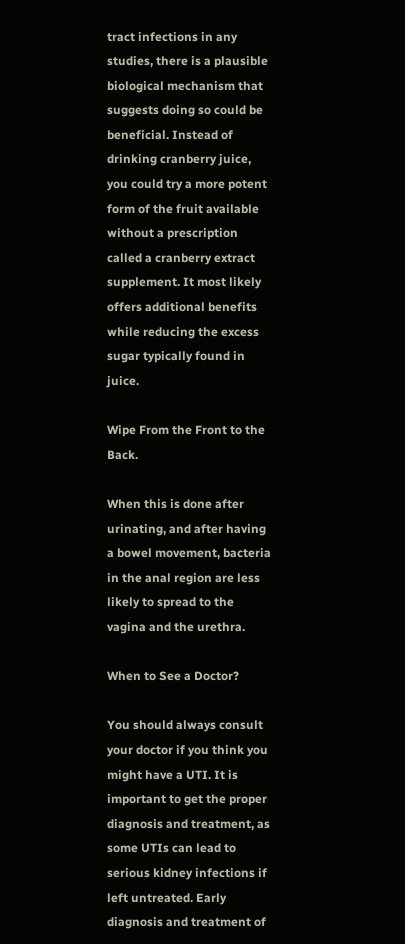tract infections in any studies, there is a plausible biological mechanism that suggests doing so could be beneficial. Instead of drinking cranberry juice, you could try a more potent form of the fruit available without a prescription called a cranberry extract supplement. It most likely offers additional benefits while reducing the excess sugar typically found in juice.

Wipe From the Front to the Back.

When this is done after urinating, and after having a bowel movement, bacteria in the anal region are less likely to spread to the vagina and the urethra.

When to See a Doctor?

You should always consult your doctor if you think you might have a UTI. It is important to get the proper diagnosis and treatment, as some UTIs can lead to serious kidney infections if left untreated. Early diagnosis and treatment of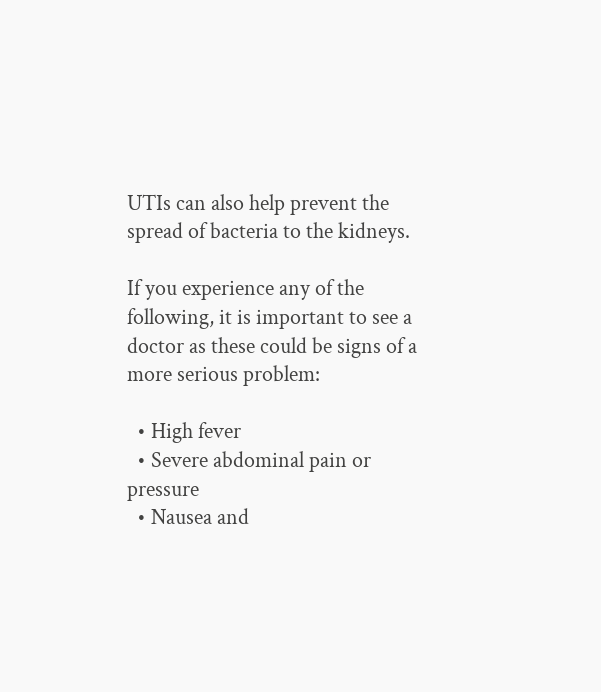UTIs can also help prevent the spread of bacteria to the kidneys.

If you experience any of the following, it is important to see a doctor as these could be signs of a more serious problem:

  • High fever
  • Severe abdominal pain or pressure
  • Nausea and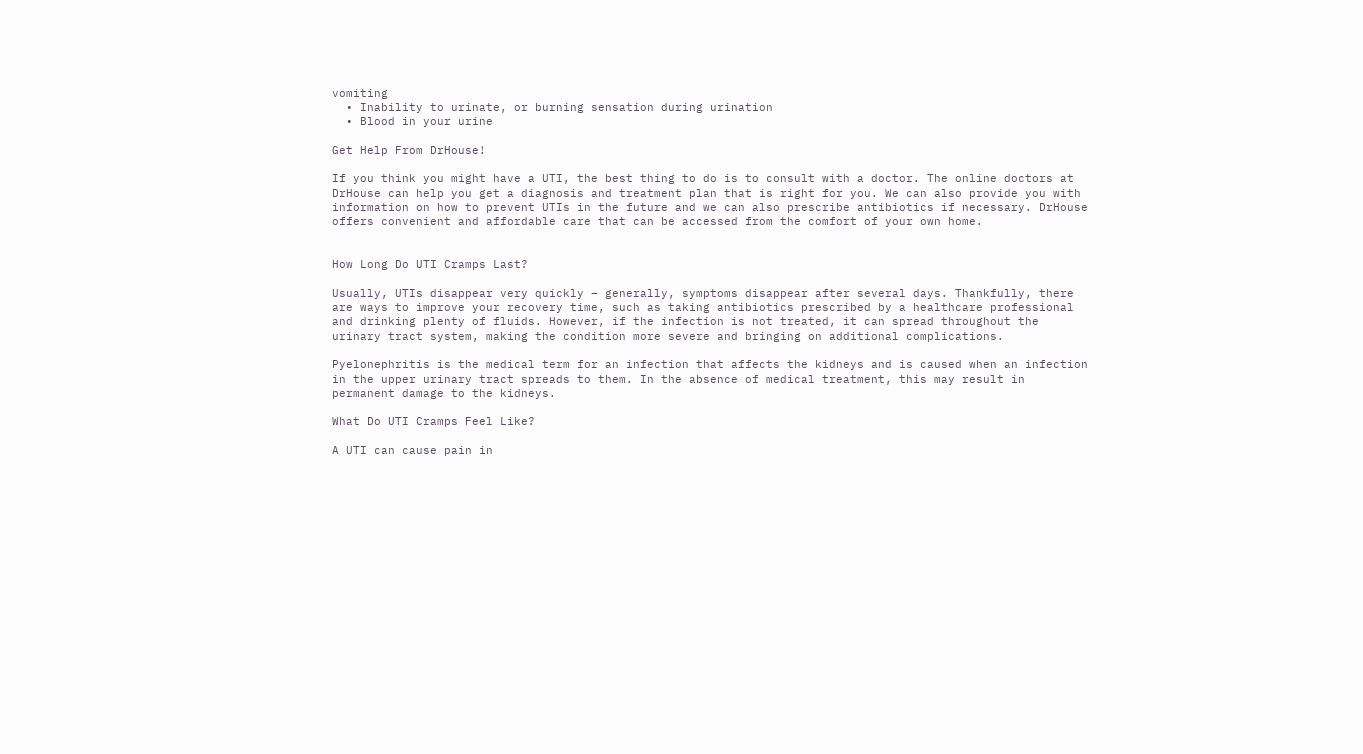vomiting
  • Inability to urinate, or burning sensation during urination
  • Blood in your urine

Get Help From DrHouse!

If you think you might have a UTI, the best thing to do is to consult with a doctor. The online doctors at DrHouse can help you get a diagnosis and treatment plan that is right for you. We can also provide you with information on how to prevent UTIs in the future and we can also prescribe antibiotics if necessary. DrHouse offers convenient and affordable care that can be accessed from the comfort of your own home.


How Long Do UTI Cramps Last?

Usually, UTIs disappear very quickly – generally, symptoms disappear after several days. Thankfully, there are ways to improve your recovery time, such as taking antibiotics prescribed by a healthcare professional and drinking plenty of fluids. However, if the infection is not treated, it can spread throughout the urinary tract system, making the condition more severe and bringing on additional complications.

Pyelonephritis is the medical term for an infection that affects the kidneys and is caused when an infection in the upper urinary tract spreads to them. In the absence of medical treatment, this may result in permanent damage to the kidneys.

What Do UTI Cramps Feel Like?

A UTI can cause pain in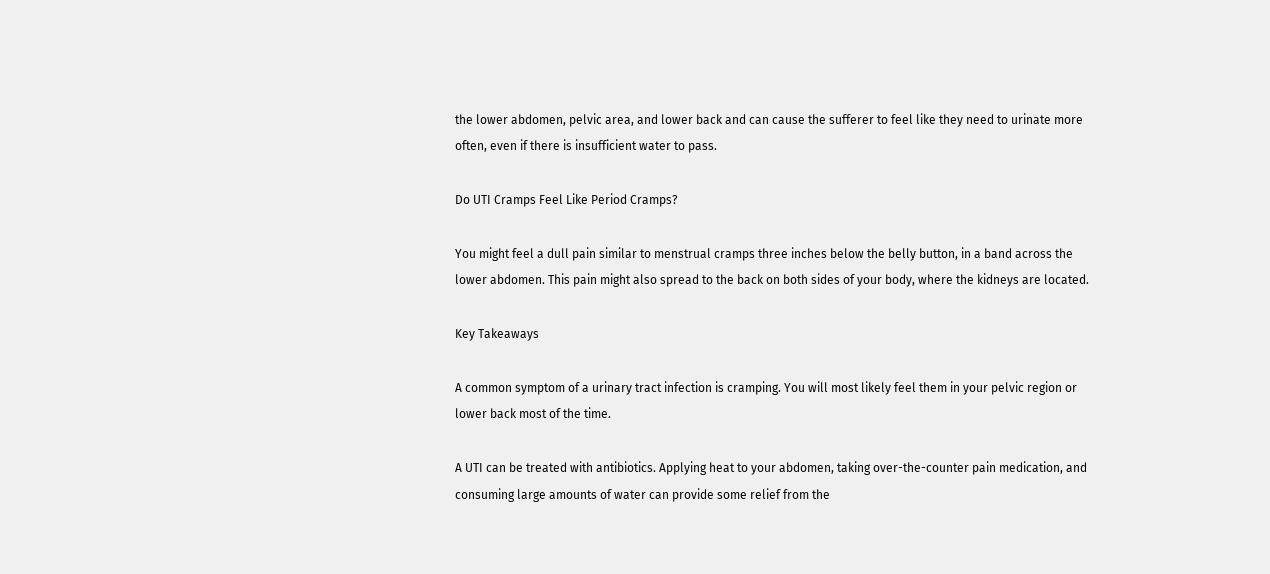the lower abdomen, pelvic area, and lower back and can cause the sufferer to feel like they need to urinate more often, even if there is insufficient water to pass.

Do UTI Cramps Feel Like Period Cramps?

You might feel a dull pain similar to menstrual cramps three inches below the belly button, in a band across the lower abdomen. This pain might also spread to the back on both sides of your body, where the kidneys are located.

Key Takeaways

A common symptom of a urinary tract infection is cramping. You will most likely feel them in your pelvic region or lower back most of the time.

A UTI can be treated with antibiotics. Applying heat to your abdomen, taking over-the-counter pain medication, and consuming large amounts of water can provide some relief from the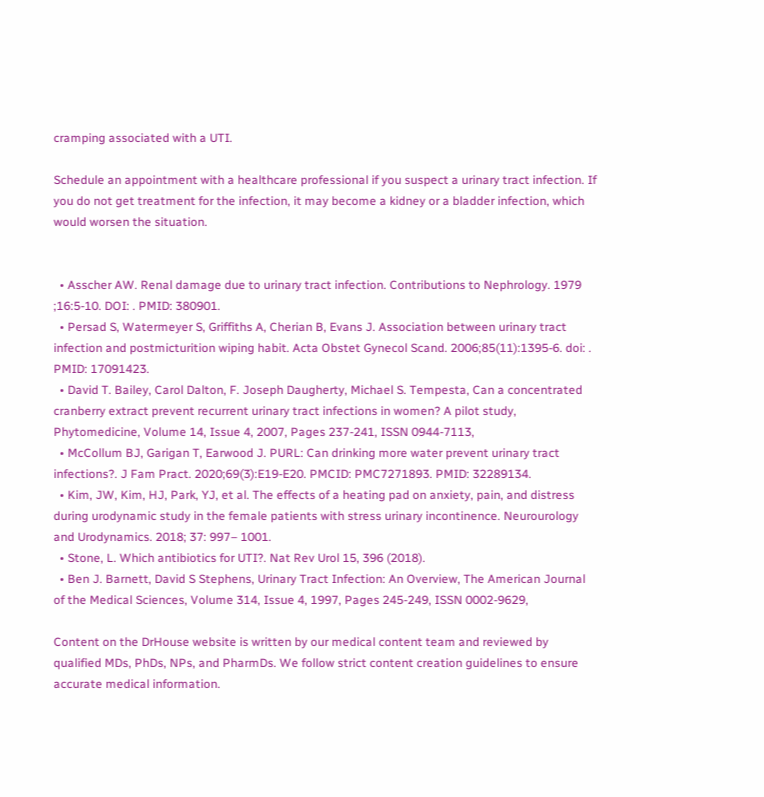cramping associated with a UTI.

Schedule an appointment with a healthcare professional if you suspect a urinary tract infection. If you do not get treatment for the infection, it may become a kidney or a bladder infection, which would worsen the situation.


  • Asscher AW. Renal damage due to urinary tract infection. Contributions to Nephrology. 1979 ;16:5-10. DOI: . PMID: 380901.
  • Persad S, Watermeyer S, Griffiths A, Cherian B, Evans J. Association between urinary tract infection and postmicturition wiping habit. Acta Obstet Gynecol Scand. 2006;85(11):1395-6. doi: . PMID: 17091423.
  • David T. Bailey, Carol Dalton, F. Joseph Daugherty, Michael S. Tempesta, Can a concentrated cranberry extract prevent recurrent urinary tract infections in women? A pilot study, Phytomedicine, Volume 14, Issue 4, 2007, Pages 237-241, ISSN 0944-7113,
  • McCollum BJ, Garigan T, Earwood J. PURL: Can drinking more water prevent urinary tract infections?. J Fam Pract. 2020;69(3):E19-E20. PMCID: PMC7271893. PMID: 32289134.
  • Kim, JW, Kim, HJ, Park, YJ, et al. The effects of a heating pad on anxiety, pain, and distress during urodynamic study in the female patients with stress urinary incontinence. Neurourology and Urodynamics. 2018; 37: 997– 1001.
  • Stone, L. Which antibiotics for UTI?. Nat Rev Urol 15, 396 (2018).
  • Ben J. Barnett, David S Stephens, Urinary Tract Infection: An Overview, The American Journal of the Medical Sciences, Volume 314, Issue 4, 1997, Pages 245-249, ISSN 0002-9629,

Content on the DrHouse website is written by our medical content team and reviewed by qualified MDs, PhDs, NPs, and PharmDs. We follow strict content creation guidelines to ensure accurate medical information.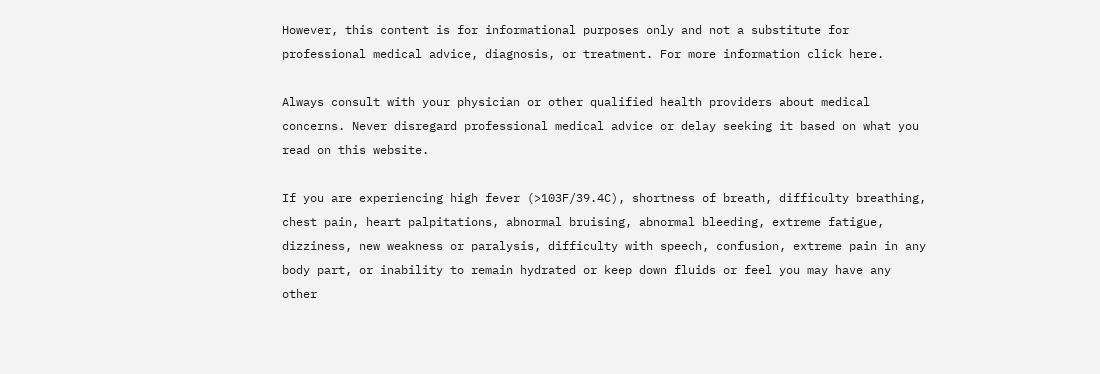However, this content is for informational purposes only and not a substitute for professional medical advice, diagnosis, or treatment. For more information click here.

Always consult with your physician or other qualified health providers about medical concerns. Never disregard professional medical advice or delay seeking it based on what you read on this website.

If you are experiencing high fever (>103F/39.4C), shortness of breath, difficulty breathing, chest pain, heart palpitations, abnormal bruising, abnormal bleeding, extreme fatigue, dizziness, new weakness or paralysis, difficulty with speech, confusion, extreme pain in any body part, or inability to remain hydrated or keep down fluids or feel you may have any other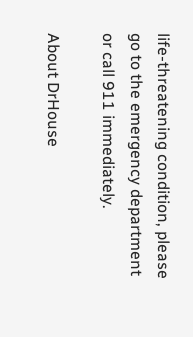life-threatening condition, please go to the emergency department or call 911 immediately.

About DrHouse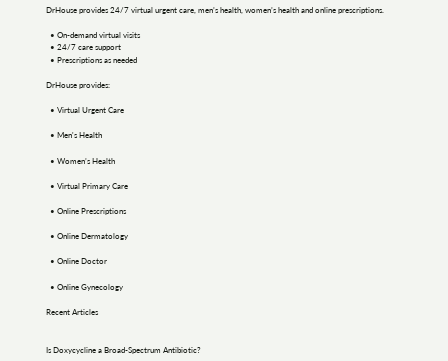DrHouse provides 24/7 virtual urgent care, men’s health, women’s health and online prescriptions.

  • On-demand virtual visits
  • 24/7 care support
  • Prescriptions as needed

DrHouse provides:

  • Virtual Urgent Care

  • Men's Health

  • Women’s Health

  • Virtual Primary Care

  • Online Prescriptions

  • Online Dermatology

  • Online Doctor

  • Online Gynecology

Recent Articles


Is Doxycycline a Broad-Spectrum Antibiotic?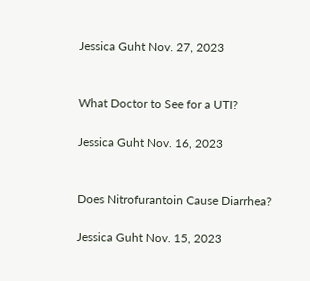Jessica Guht Nov. 27, 2023


What Doctor to See for a UTI?

Jessica Guht Nov. 16, 2023


Does Nitrofurantoin Cause Diarrhea?

Jessica Guht Nov. 15, 2023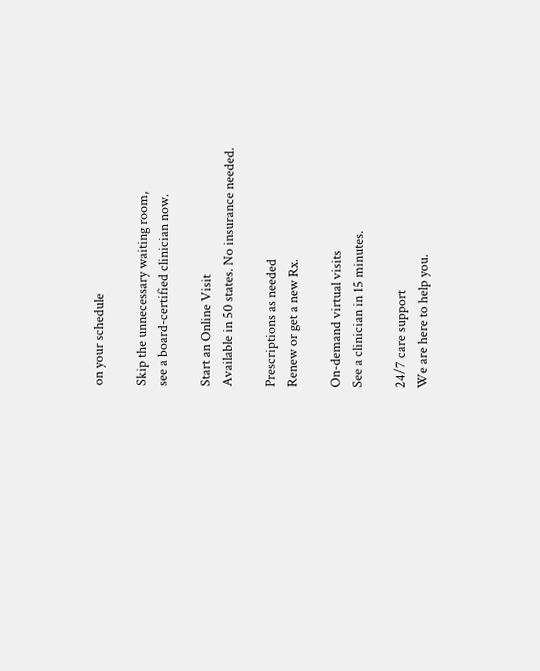on your schedule

Skip the unnecessary waiting room,
see a board-certified clinician now.

Start an Online Visit
Available in 50 states. No insurance needed.

Prescriptions as needed
Renew or get a new Rx.

On-demand virtual visits
See a clinician in 15 minutes.

24/7 care support
We are here to help you.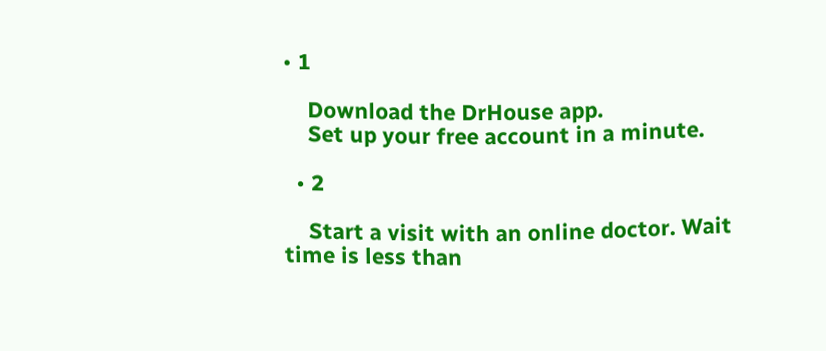• 1

    Download the DrHouse app.
    Set up your free account in a minute.

  • 2

    Start a visit with an online doctor. Wait time is less than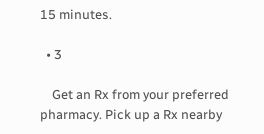15 minutes.

  • 3

    Get an Rx from your preferred pharmacy. Pick up a Rx nearby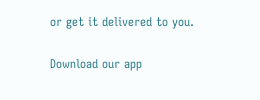or get it delivered to you.

Download our app